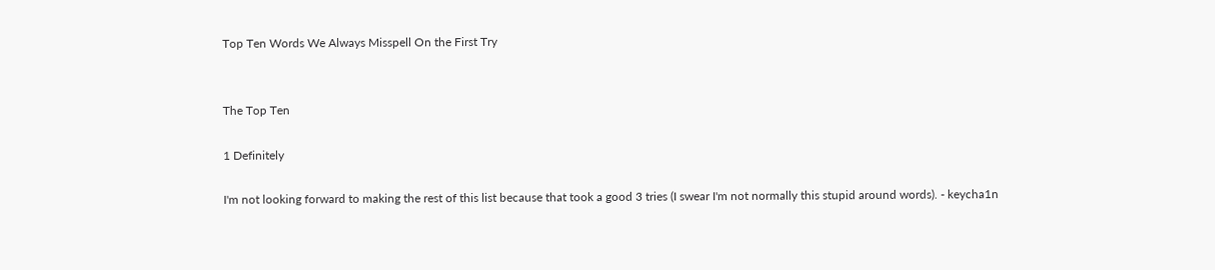Top Ten Words We Always Misspell On the First Try


The Top Ten

1 Definitely

I'm not looking forward to making the rest of this list because that took a good 3 tries (I swear I'm not normally this stupid around words). - keycha1n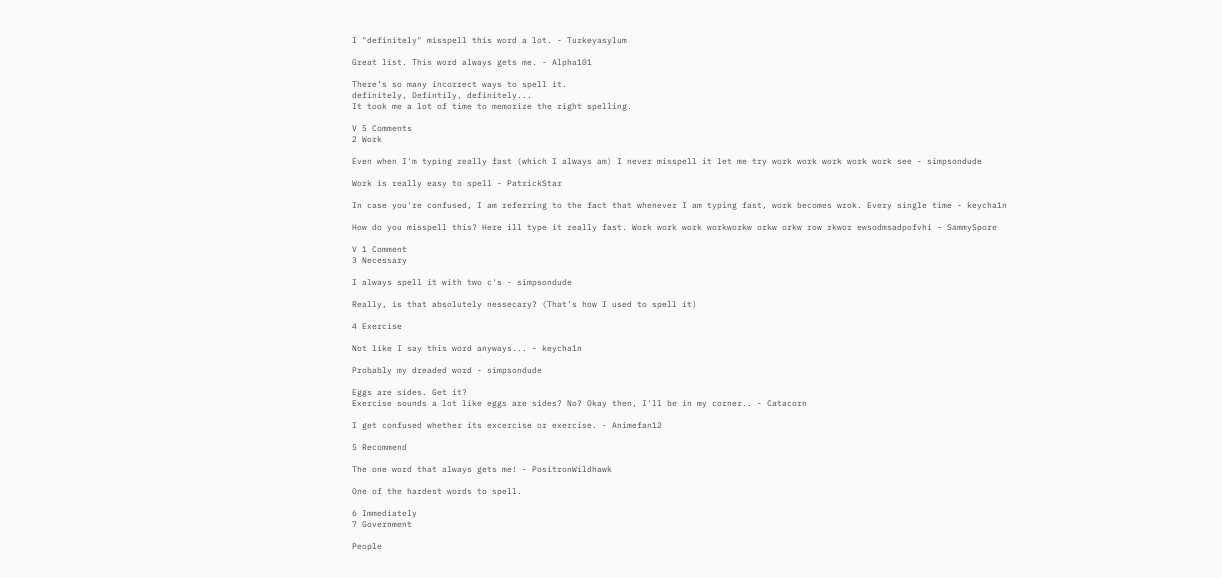I "definitely" misspell this word a lot. - Turkeyasylum

Great list. This word always gets me. - Alpha101

There’s so many incorrect ways to spell it.
definitely, Defintily, definitely...
It took me a lot of time to memorize the right spelling.

V 5 Comments
2 Work

Even when I'm typing really fast (which I always am) I never misspell it let me try work work work work work see - simpsondude

Work is really easy to spell - PatrickStar

In case you're confused, I am referring to the fact that whenever I am typing fast, work becomes wrok. Every single time - keycha1n

How do you misspell this? Here ill type it really fast. Work work work workworkw orkw orkw row rkwor ewsodmsadpofvhi - SammySpore

V 1 Comment
3 Necessary

I always spell it with two c's - simpsondude

Really, is that absolutely nessecary? (That’s how I used to spell it)

4 Exercise

Not like I say this word anyways... - keycha1n

Probably my dreaded word - simpsondude

Eggs are sides. Get it?
Exercise sounds a lot like eggs are sides? No? Okay then, I'll be in my corner.. - Catacorn

I get confused whether its excercise or exercise. - Animefan12

5 Recommend

The one word that always gets me! - PositronWildhawk

One of the hardest words to spell.

6 Immediately
7 Government

People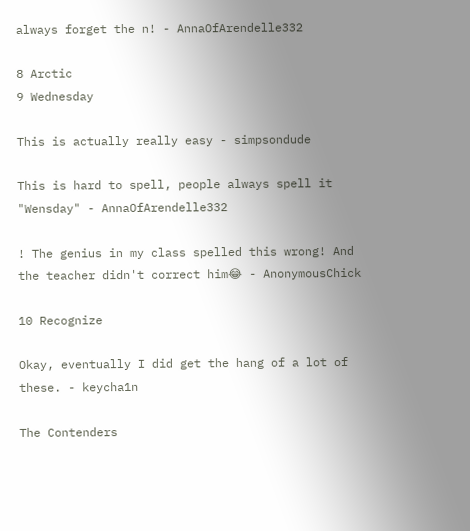always forget the n! - AnnaOfArendelle332

8 Arctic
9 Wednesday

This is actually really easy - simpsondude

This is hard to spell, people always spell it "Wensday" - AnnaOfArendelle332

! The genius in my class spelled this wrong! And the teacher didn't correct him😂 - AnonymousChick

10 Recognize

Okay, eventually I did get the hang of a lot of these. - keycha1n

The Contenders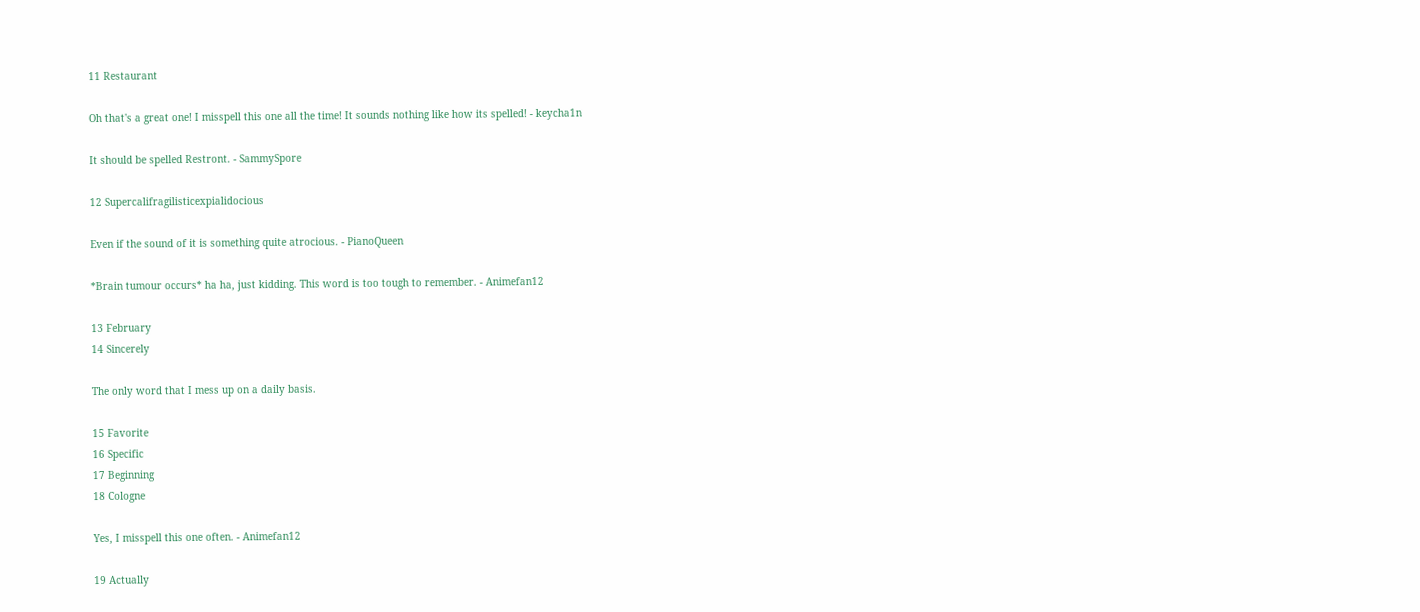11 Restaurant

Oh that's a great one! I misspell this one all the time! It sounds nothing like how its spelled! - keycha1n

It should be spelled Restront. - SammySpore

12 Supercalifragilisticexpialidocious

Even if the sound of it is something quite atrocious. - PianoQueen

*Brain tumour occurs* ha ha, just kidding. This word is too tough to remember. - Animefan12

13 February
14 Sincerely

The only word that I mess up on a daily basis.

15 Favorite
16 Specific
17 Beginning
18 Cologne

Yes, I misspell this one often. - Animefan12

19 Actually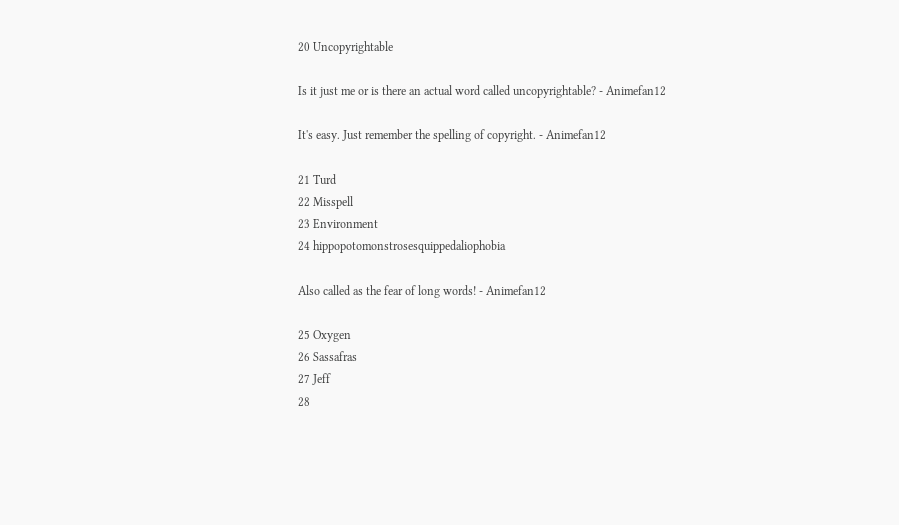20 Uncopyrightable

Is it just me or is there an actual word called uncopyrightable? - Animefan12

It's easy. Just remember the spelling of copyright. - Animefan12

21 Turd
22 Misspell
23 Environment
24 hippopotomonstrosesquippedaliophobia

Also called as the fear of long words! - Animefan12

25 Oxygen
26 Sassafras
27 Jeff
28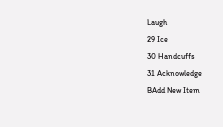Laugh
29 Ice
30 Handcuffs
31 Acknowledge
BAdd New Item